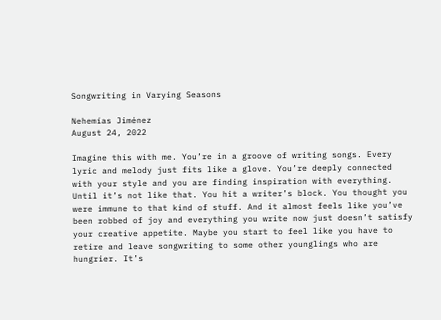Songwriting in Varying Seasons

Nehemías Jiménez
August 24, 2022

Imagine this with me. You’re in a groove of writing songs. Every lyric and melody just fits like a glove. You’re deeply connected with your style and you are finding inspiration with everything. Until it’s not like that. You hit a writer’s block. You thought you were immune to that kind of stuff. And it almost feels like you’ve been robbed of joy and everything you write now just doesn’t satisfy your creative appetite. Maybe you start to feel like you have to retire and leave songwriting to some other younglings who are hungrier. It’s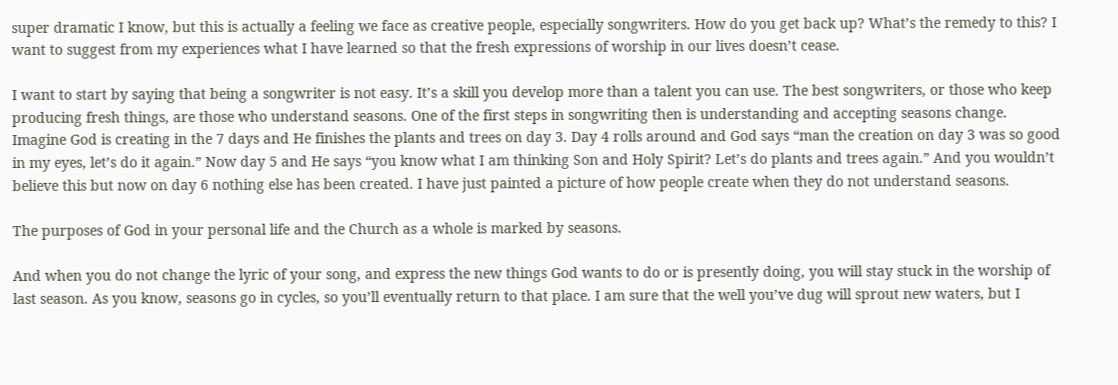super dramatic I know, but this is actually a feeling we face as creative people, especially songwriters. How do you get back up? What’s the remedy to this? I want to suggest from my experiences what I have learned so that the fresh expressions of worship in our lives doesn’t cease.

I want to start by saying that being a songwriter is not easy. It’s a skill you develop more than a talent you can use. The best songwriters, or those who keep producing fresh things, are those who understand seasons. One of the first steps in songwriting then is understanding and accepting seasons change. Imagine God is creating in the 7 days and He finishes the plants and trees on day 3. Day 4 rolls around and God says “man the creation on day 3 was so good in my eyes, let’s do it again.” Now day 5 and He says “you know what I am thinking Son and Holy Spirit? Let’s do plants and trees again.” And you wouldn’t believe this but now on day 6 nothing else has been created. I have just painted a picture of how people create when they do not understand seasons.

The purposes of God in your personal life and the Church as a whole is marked by seasons.

And when you do not change the lyric of your song, and express the new things God wants to do or is presently doing, you will stay stuck in the worship of last season. As you know, seasons go in cycles, so you’ll eventually return to that place. I am sure that the well you’ve dug will sprout new waters, but I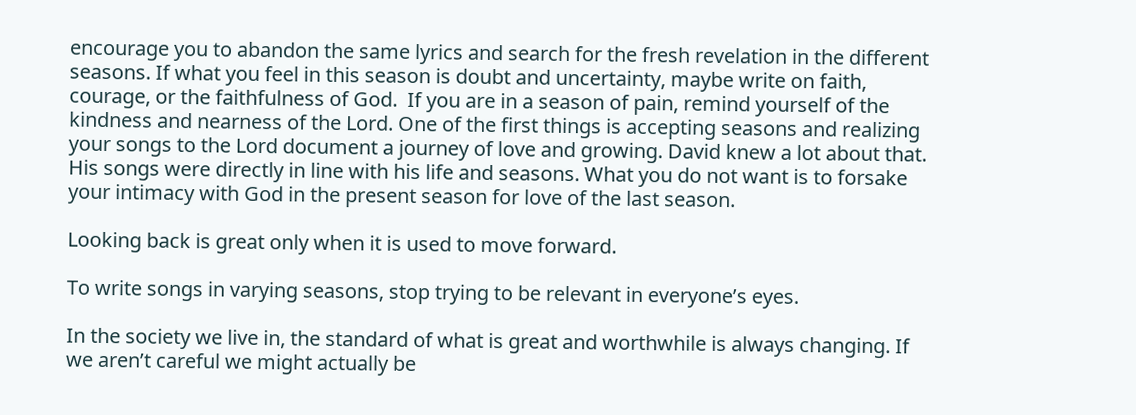encourage you to abandon the same lyrics and search for the fresh revelation in the different seasons. If what you feel in this season is doubt and uncertainty, maybe write on faith, courage, or the faithfulness of God.  If you are in a season of pain, remind yourself of the kindness and nearness of the Lord. One of the first things is accepting seasons and realizing your songs to the Lord document a journey of love and growing. David knew a lot about that. His songs were directly in line with his life and seasons. What you do not want is to forsake your intimacy with God in the present season for love of the last season.

Looking back is great only when it is used to move forward.

To write songs in varying seasons, stop trying to be relevant in everyone’s eyes.

In the society we live in, the standard of what is great and worthwhile is always changing. If we aren’t careful we might actually be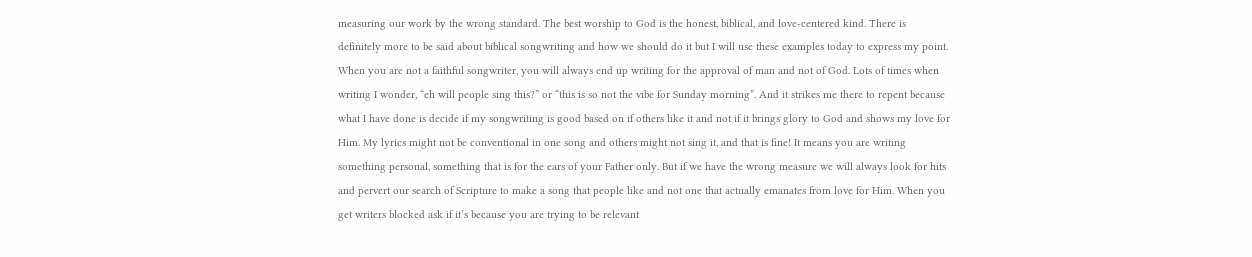measuring our work by the wrong standard. The best worship to God is the honest, biblical, and love-centered kind. There is definitely more to be said about biblical songwriting and how we should do it but I will use these examples today to express my point. When you are not a faithful songwriter, you will always end up writing for the approval of man and not of God. Lots of times when writing I wonder, “eh will people sing this?” or “this is so not the vibe for Sunday morning”. And it strikes me there to repent because what I have done is decide if my songwriting is good based on if others like it and not if it brings glory to God and shows my love for Him. My lyrics might not be conventional in one song and others might not sing it, and that is fine! It means you are writing something personal, something that is for the ears of your Father only. But if we have the wrong measure we will always look for hits and pervert our search of Scripture to make a song that people like and not one that actually emanates from love for Him. When you get writers blocked ask if it’s because you are trying to be relevant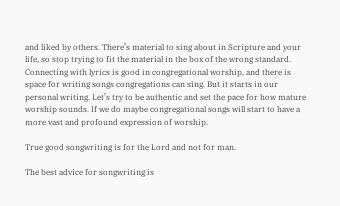and liked by others. There’s material to sing about in Scripture and your life, so stop trying to fit the material in the box of the wrong standard. Connecting with lyrics is good in congregational worship, and there is space for writing songs congregations can sing. But it starts in our personal writing. Let’s try to be authentic and set the pace for how mature worship sounds. If we do maybe congregational songs will start to have a more vast and profound expression of worship.

True good songwriting is for the Lord and not for man.

The best advice for songwriting is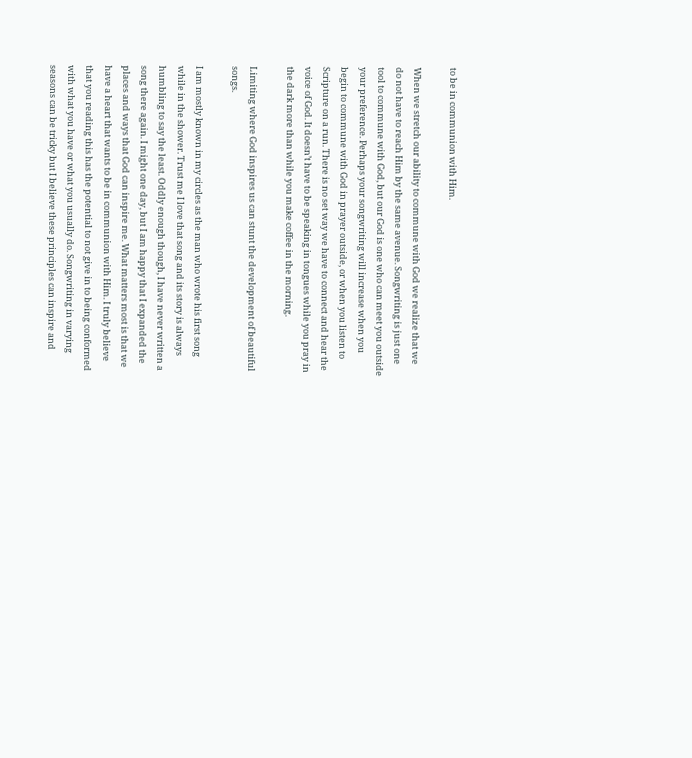to be in communion with Him.

When we stretch our ability to commune with God we realize that we do not have to reach Him by the same avenue. Songwriting is just one tool to commune with God, but our God is one who can meet you outside your preference. Perhaps your songwriting will increase when you begin to commune with God in prayer outside, or when you listen to Scripture on a run. There is no set way we have to connect and hear the voice of God. It doesn’t have to be speaking in tongues while you pray in the dark more than while you make coffee in the morning.

Limiting where God inspires us can stunt the development of beautiful songs.

I am mostly known in my circles as the man who wrote his first song while in the shower. Trust me I love that song and its story is always humbling to say the least. Oddly enough though, I have never written a song there again. I might one day, but I am happy that I expanded the places and ways that God can inspire me. What matters most is that we have a heart that wants to be in communion with Him. I truly believe that you reading this has the potential to not give in to being conformed with what you have or what you usually do. Songwriting in varying seasons can be tricky but I believe these principles can inspire and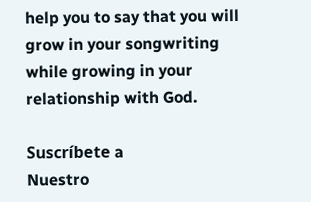help you to say that you will grow in your songwriting while growing in your relationship with God.

Suscríbete a
Nuestro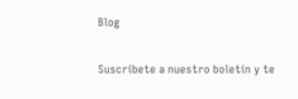Blog

Suscríbete a nuestro boletín y te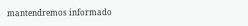mantendremos informado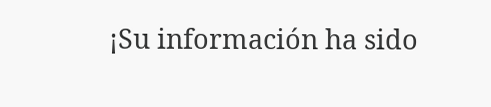¡Su información ha sido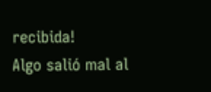recibida!
Algo salió mal al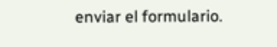enviar el formulario.